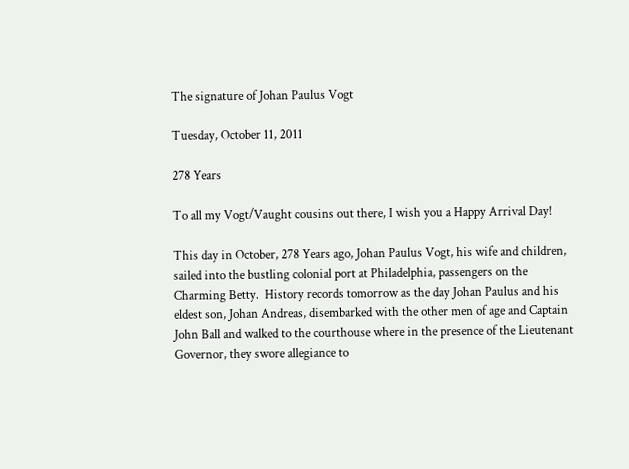The signature of Johan Paulus Vogt

Tuesday, October 11, 2011

278 Years

To all my Vogt/Vaught cousins out there, I wish you a Happy Arrival Day!

This day in October, 278 Years ago, Johan Paulus Vogt, his wife and children, sailed into the bustling colonial port at Philadelphia, passengers on the Charming Betty.  History records tomorrow as the day Johan Paulus and his eldest son, Johan Andreas, disembarked with the other men of age and Captain John Ball and walked to the courthouse where in the presence of the Lieutenant Governor, they swore allegiance to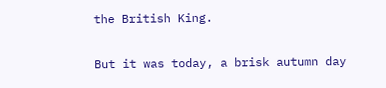the British King.

But it was today, a brisk autumn day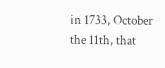in 1733, October the 11th, that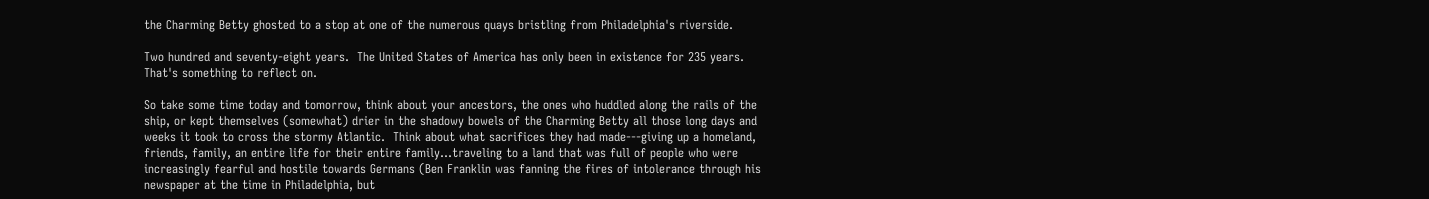the Charming Betty ghosted to a stop at one of the numerous quays bristling from Philadelphia's riverside.

Two hundred and seventy-eight years.  The United States of America has only been in existence for 235 years.  That's something to reflect on.

So take some time today and tomorrow, think about your ancestors, the ones who huddled along the rails of the ship, or kept themselves (somewhat) drier in the shadowy bowels of the Charming Betty all those long days and weeks it took to cross the stormy Atlantic.  Think about what sacrifices they had made---giving up a homeland, friends, family, an entire life for their entire family...traveling to a land that was full of people who were increasingly fearful and hostile towards Germans (Ben Franklin was fanning the fires of intolerance through his newspaper at the time in Philadelphia, but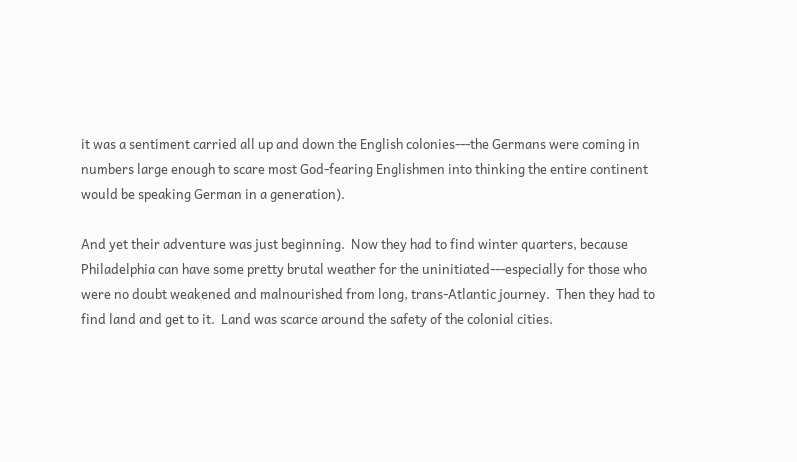it was a sentiment carried all up and down the English colonies---the Germans were coming in numbers large enough to scare most God-fearing Englishmen into thinking the entire continent would be speaking German in a generation).

And yet their adventure was just beginning.  Now they had to find winter quarters, because Philadelphia can have some pretty brutal weather for the uninitiated---especially for those who were no doubt weakened and malnourished from long, trans-Atlantic journey.  Then they had to find land and get to it.  Land was scarce around the safety of the colonial cities.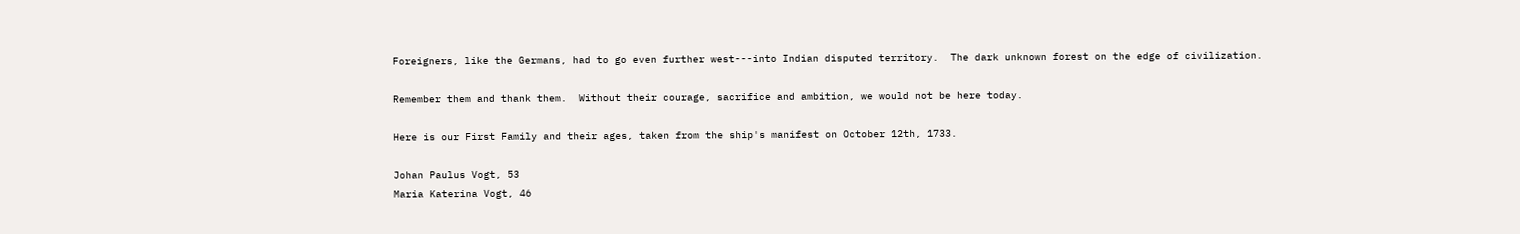Foreigners, like the Germans, had to go even further west---into Indian disputed territory.  The dark unknown forest on the edge of civilization.

Remember them and thank them.  Without their courage, sacrifice and ambition, we would not be here today.

Here is our First Family and their ages, taken from the ship's manifest on October 12th, 1733.

Johan Paulus Vogt, 53
Maria Katerina Vogt, 46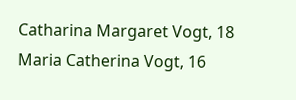Catharina Margaret Vogt, 18
Maria Catherina Vogt, 16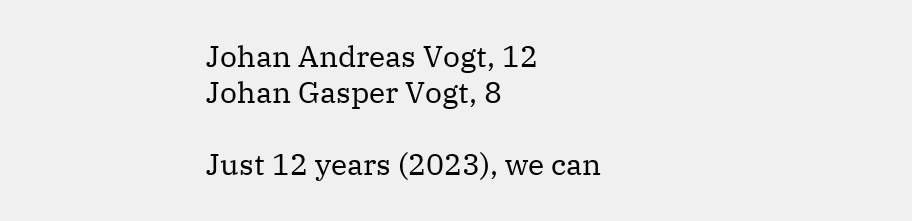Johan Andreas Vogt, 12
Johan Gasper Vogt, 8

Just 12 years (2023), we can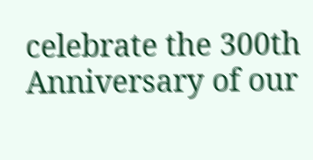celebrate the 300th Anniversary of our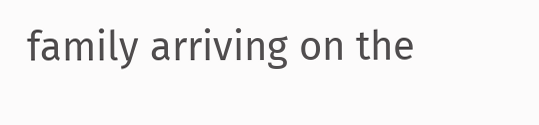family arriving on the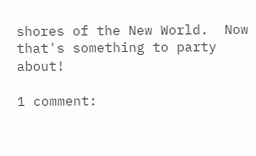shores of the New World.  Now that's something to party about!

1 comment: